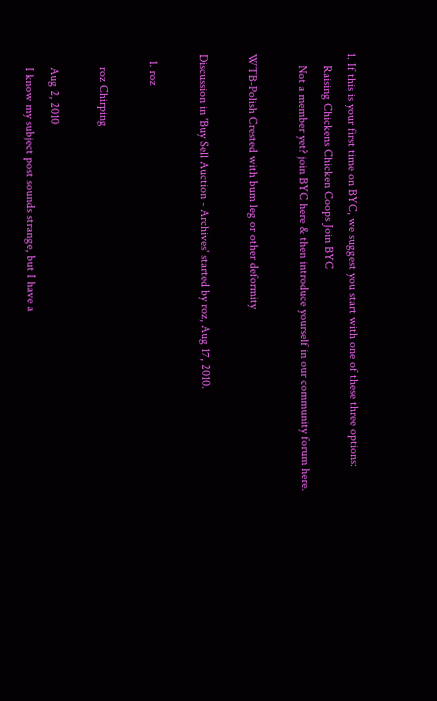1. If this is your first time on BYC, we suggest you start with one of these three options:
    Raising Chickens Chicken Coops Join BYC
    Not a member yet? join BYC here & then introduce yourself in our community forum here.

WTB-Polish Crested with bum leg or other deformity

Discussion in 'Buy Sell Auction - Archives' started by roz, Aug 17, 2010.

  1. roz

    roz Chirping

    Aug 2, 2010
    I know my subject post sounds strange, but I have a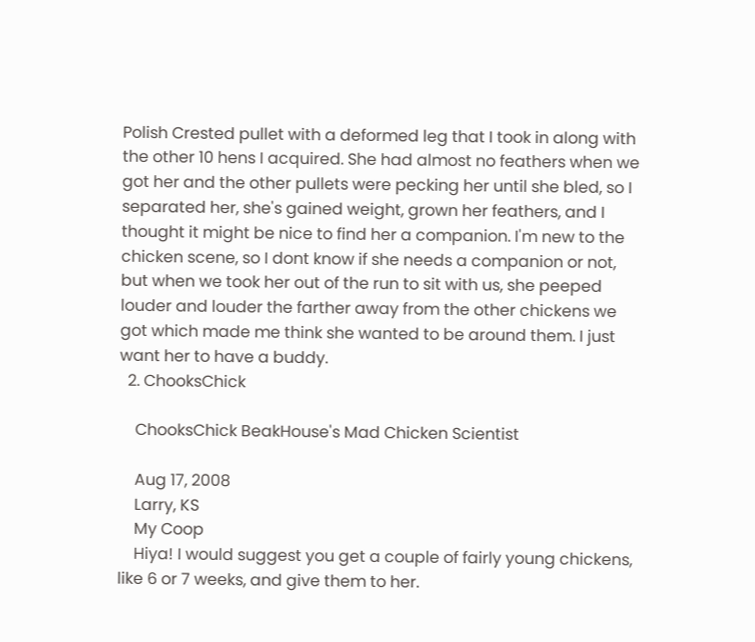Polish Crested pullet with a deformed leg that I took in along with the other 10 hens I acquired. She had almost no feathers when we got her and the other pullets were pecking her until she bled, so I separated her, she's gained weight, grown her feathers, and I thought it might be nice to find her a companion. I'm new to the chicken scene, so I dont know if she needs a companion or not, but when we took her out of the run to sit with us, she peeped louder and louder the farther away from the other chickens we got which made me think she wanted to be around them. I just want her to have a buddy.
  2. ChooksChick

    ChooksChick BeakHouse's Mad Chicken Scientist

    Aug 17, 2008
    Larry, KS
    My Coop
    Hiya! I would suggest you get a couple of fairly young chickens, like 6 or 7 weeks, and give them to her.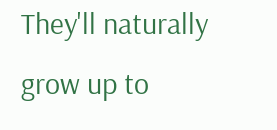They'll naturally grow up to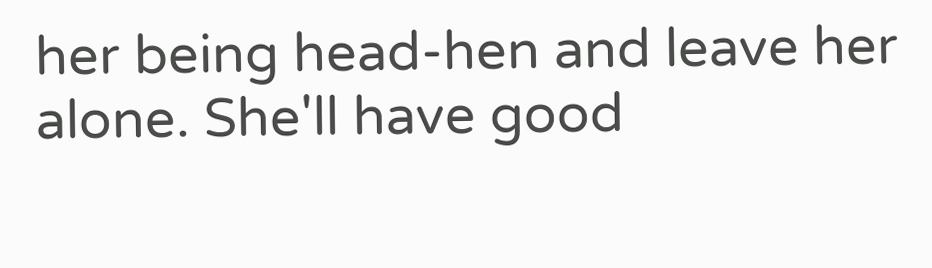her being head-hen and leave her alone. She'll have good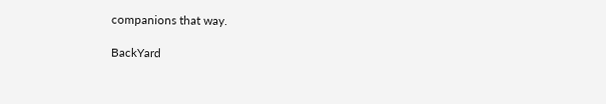companions that way.

BackYard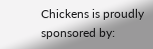Chickens is proudly sponsored by: